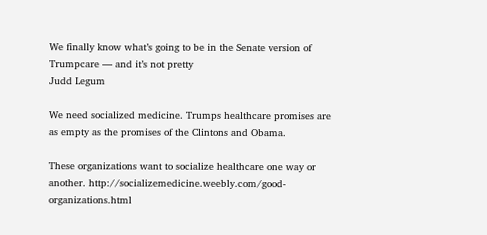We finally know what’s going to be in the Senate version of Trumpcare — and it’s not pretty
Judd Legum

We need socialized medicine. Trumps healthcare promises are as empty as the promises of the Clintons and Obama.

These organizations want to socialize healthcare one way or another. http://socializemedicine.weebly.com/good-organizations.html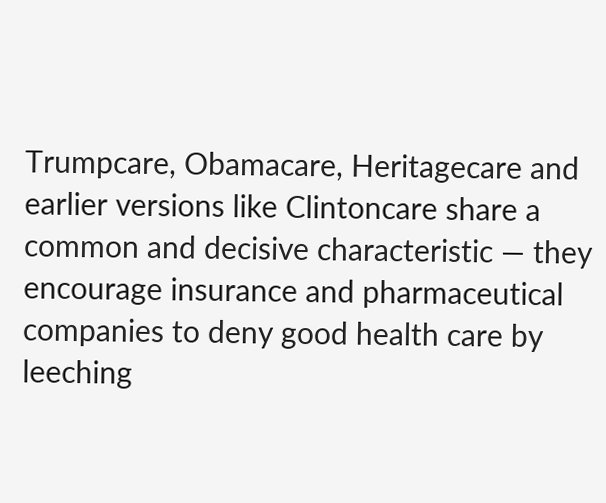Trumpcare, Obamacare, Heritagecare and earlier versions like Clintoncare share a common and decisive characteristic — they encourage insurance and pharmaceutical companies to deny good health care by leeching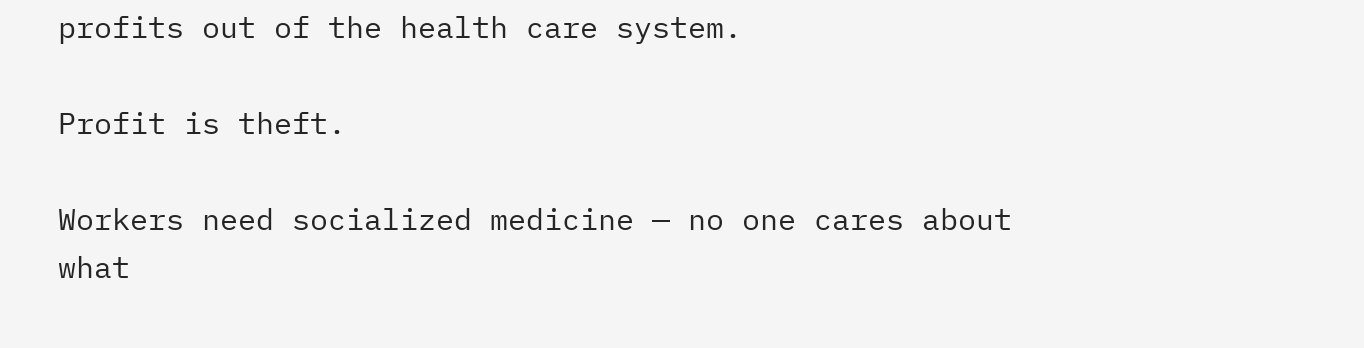profits out of the health care system.

Profit is theft.

Workers need socialized medicine — no one cares about what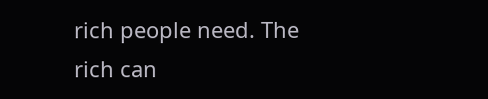rich people need. The rich can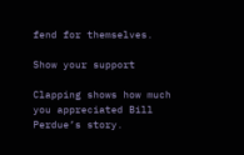fend for themselves.

Show your support

Clapping shows how much you appreciated Bill Perdue’s story.